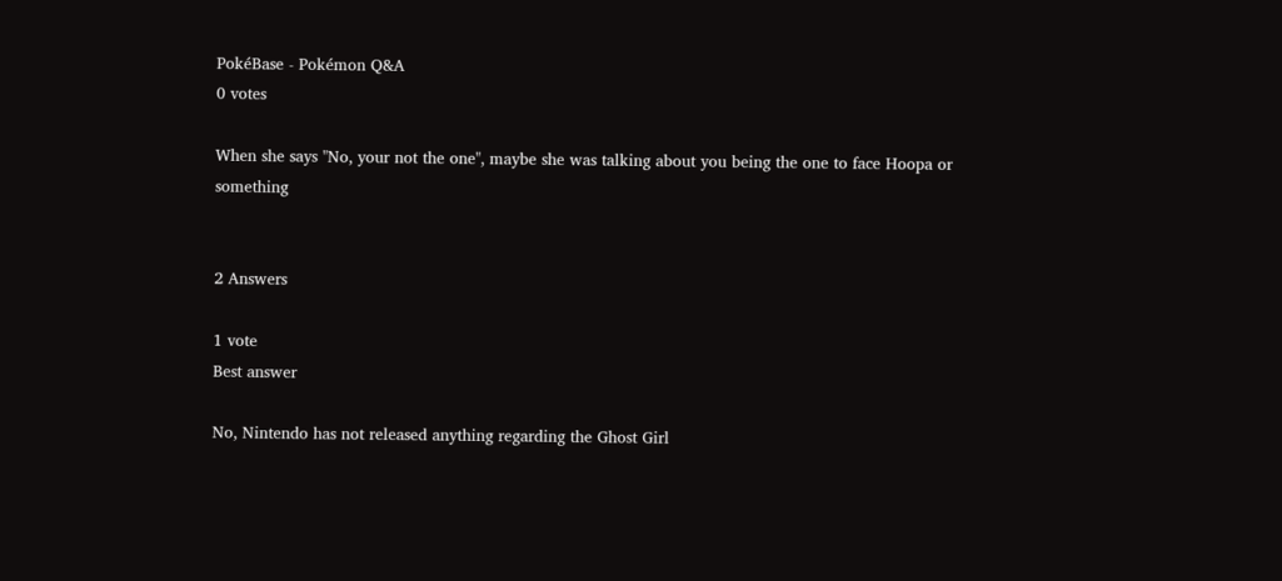PokéBase - Pokémon Q&A
0 votes

When she says "No, your not the one", maybe she was talking about you being the one to face Hoopa or something


2 Answers

1 vote
Best answer

No, Nintendo has not released anything regarding the Ghost Girl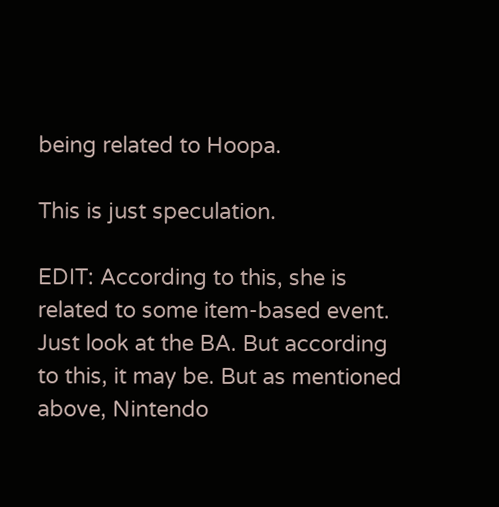being related to Hoopa.

This is just speculation.

EDIT: According to this, she is related to some item-based event. Just look at the BA. But according to this, it may be. But as mentioned above, Nintendo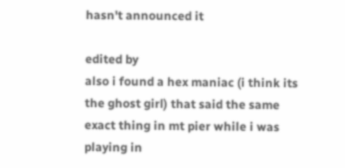hasn't announced it

edited by
also i found a hex maniac (i think its the ghost girl) that said the same exact thing in mt pier while i was playing in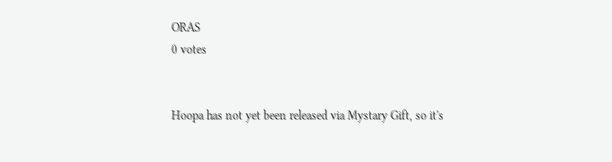ORAS
0 votes


Hoopa has not yet been released via Mystary Gift, so it's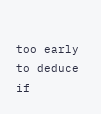too early to deduce if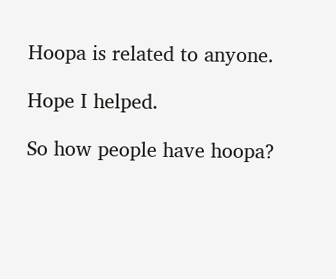Hoopa is related to anyone.

Hope I helped.

So how people have hoopa?